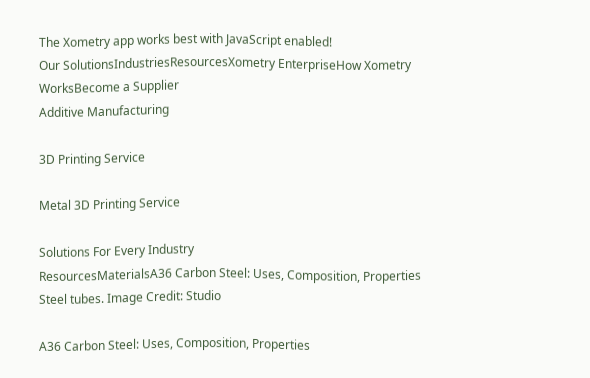The Xometry app works best with JavaScript enabled!
Our SolutionsIndustriesResourcesXometry EnterpriseHow Xometry WorksBecome a Supplier
Additive Manufacturing

3D Printing Service

Metal 3D Printing Service

Solutions For Every Industry
ResourcesMaterialsA36 Carbon Steel: Uses, Composition, Properties
Steel tubes. Image Credit: Studio

A36 Carbon Steel: Uses, Composition, Properties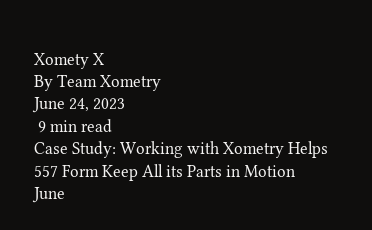Xomety X
By Team Xometry
June 24, 2023
 9 min read
Case Study: Working with Xometry Helps 557 Form Keep All its Parts in Motion
June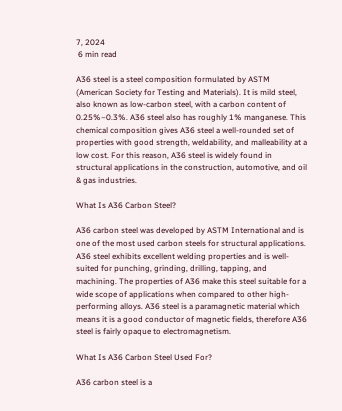7, 2024
 6 min read

A36 steel is a steel composition formulated by ASTM (American Society for Testing and Materials). It is mild steel, also known as low-carbon steel, with a carbon content of 0.25%–0.3%. A36 steel also has roughly 1% manganese. This chemical composition gives A36 steel a well-rounded set of properties with good strength, weldability, and malleability at a low cost. For this reason, A36 steel is widely found in structural applications in the construction, automotive, and oil & gas industries.

What Is A36 Carbon Steel?

A36 carbon steel was developed by ASTM International and is one of the most used carbon steels for structural applications. A36 steel exhibits excellent welding properties and is well-suited for punching, grinding, drilling, tapping, and machining. The properties of A36 make this steel suitable for a wide scope of applications when compared to other high-performing alloys. A36 steel is a paramagnetic material which means it is a good conductor of magnetic fields, therefore A36 steel is fairly opaque to electromagnetism.

What Is A36 Carbon Steel Used For?

A36 carbon steel is a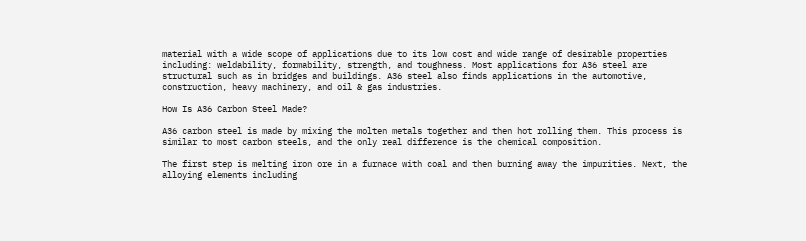material with a wide scope of applications due to its low cost and wide range of desirable properties including: weldability, formability, strength, and toughness. Most applications for A36 steel are structural such as in bridges and buildings. A36 steel also finds applications in the automotive, construction, heavy machinery, and oil & gas industries.

How Is A36 Carbon Steel Made?

A36 carbon steel is made by mixing the molten metals together and then hot rolling them. This process is similar to most carbon steels, and the only real difference is the chemical composition.

The first step is melting iron ore in a furnace with coal and then burning away the impurities. Next, the alloying elements including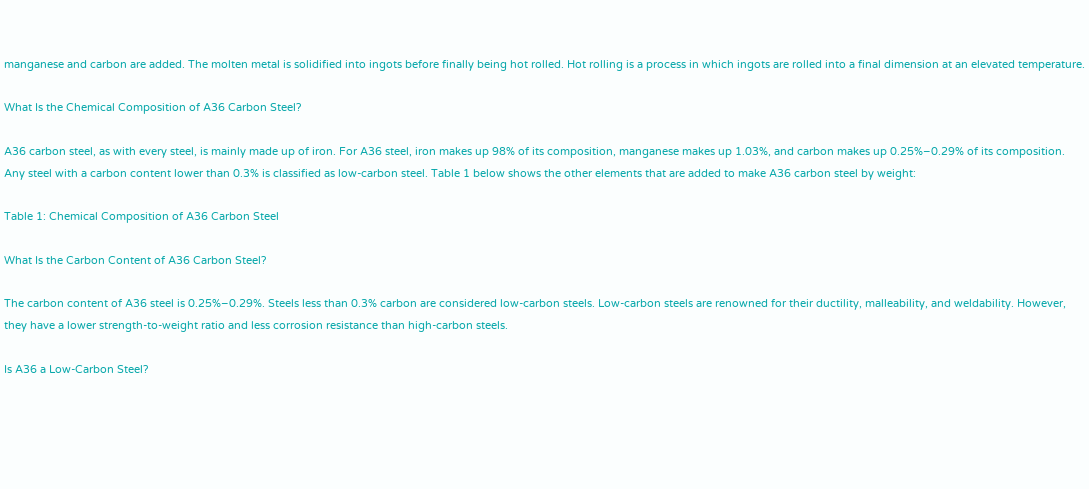manganese and carbon are added. The molten metal is solidified into ingots before finally being hot rolled. Hot rolling is a process in which ingots are rolled into a final dimension at an elevated temperature.

What Is the Chemical Composition of A36 Carbon Steel?

A36 carbon steel, as with every steel, is mainly made up of iron. For A36 steel, iron makes up 98% of its composition, manganese makes up 1.03%, and carbon makes up 0.25%–0.29% of its composition. Any steel with a carbon content lower than 0.3% is classified as low-carbon steel. Table 1 below shows the other elements that are added to make A36 carbon steel by weight:

Table 1: Chemical Composition of A36 Carbon Steel

What Is the Carbon Content of A36 Carbon Steel?

The carbon content of A36 steel is 0.25%–0.29%. Steels less than 0.3% carbon are considered low-carbon steels. Low-carbon steels are renowned for their ductility, malleability, and weldability. However, they have a lower strength-to-weight ratio and less corrosion resistance than high-carbon steels.

Is A36 a Low-Carbon Steel?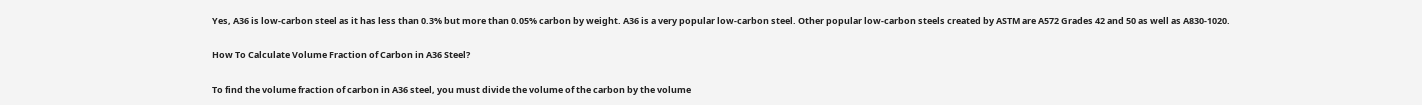Yes, A36 is low-carbon steel as it has less than 0.3% but more than 0.05% carbon by weight. A36 is a very popular low-carbon steel. Other popular low-carbon steels created by ASTM are A572 Grades 42 and 50 as well as A830-1020.

How To Calculate Volume Fraction of Carbon in A36 Steel?

To find the volume fraction of carbon in A36 steel, you must divide the volume of the carbon by the volume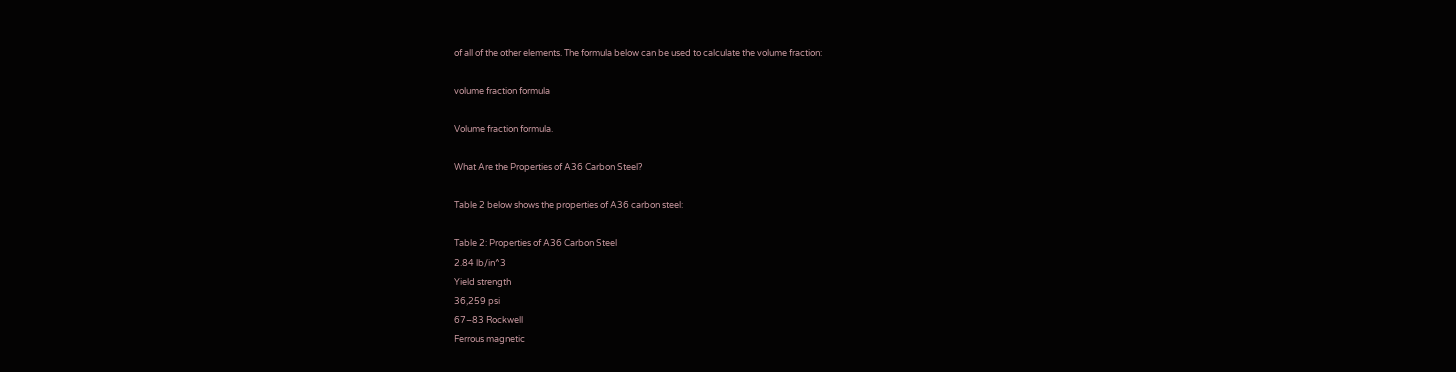of all of the other elements. The formula below can be used to calculate the volume fraction:

volume fraction formula

Volume fraction formula.

What Are the Properties of A36 Carbon Steel?

Table 2 below shows the properties of A36 carbon steel:

Table 2: Properties of A36 Carbon Steel
2.84 lb/in^3
Yield strength
36,259 psi
67–83 Rockwell
Ferrous magnetic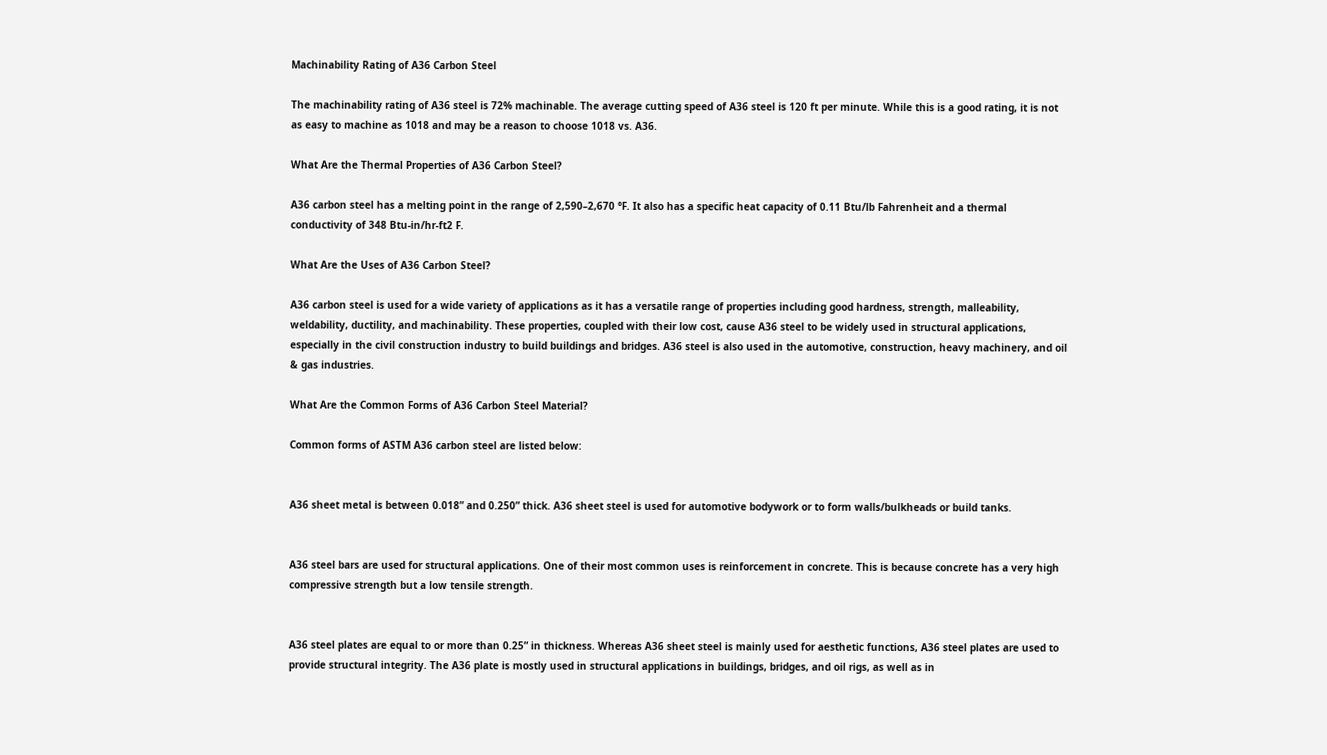Machinability Rating of A36 Carbon Steel

The machinability rating of A36 steel is 72% machinable. The average cutting speed of A36 steel is 120 ft per minute. While this is a good rating, it is not as easy to machine as 1018 and may be a reason to choose 1018 vs. A36.

What Are the Thermal Properties of A36 Carbon Steel?

A36 carbon steel has a melting point in the range of 2,590–2,670 °F. It also has a specific heat capacity of 0.11 Btu/lb Fahrenheit and a thermal conductivity of 348 Btu-in/hr-ft2 F.

What Are the Uses of A36 Carbon Steel?

A36 carbon steel is used for a wide variety of applications as it has a versatile range of properties including good hardness, strength, malleability, weldability, ductility, and machinability. These properties, coupled with their low cost, cause A36 steel to be widely used in structural applications, especially in the civil construction industry to build buildings and bridges. A36 steel is also used in the automotive, construction, heavy machinery, and oil & gas industries.

What Are the Common Forms of A36 Carbon Steel Material?

Common forms of ASTM A36 carbon steel are listed below:


A36 sheet metal is between 0.018” and 0.250” thick. A36 sheet steel is used for automotive bodywork or to form walls/bulkheads or build tanks.


A36 steel bars are used for structural applications. One of their most common uses is reinforcement in concrete. This is because concrete has a very high compressive strength but a low tensile strength.


A36 steel plates are equal to or more than 0.25” in thickness. Whereas A36 sheet steel is mainly used for aesthetic functions, A36 steel plates are used to provide structural integrity. The A36 plate is mostly used in structural applications in buildings, bridges, and oil rigs, as well as in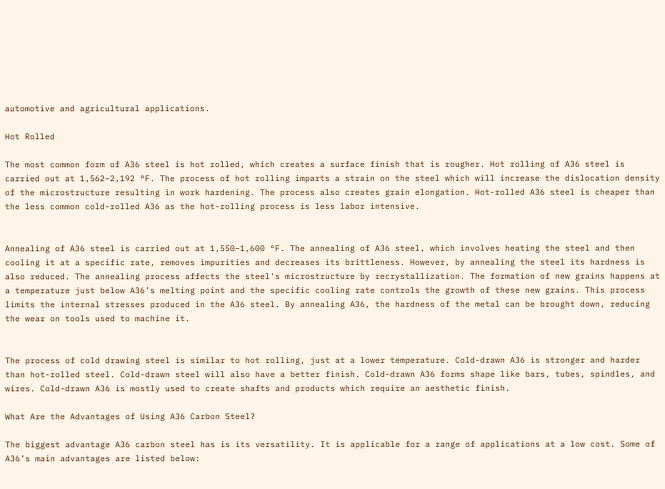automotive and agricultural applications.

Hot Rolled

The most common form of A36 steel is hot rolled, which creates a surface finish that is rougher. Hot rolling of A36 steel is carried out at 1,562–2,192 °F. The process of hot rolling imparts a strain on the steel which will increase the dislocation density of the microstructure resulting in work hardening. The process also creates grain elongation. Hot-rolled A36 steel is cheaper than the less common cold-rolled A36 as the hot-rolling process is less labor intensive.


Annealing of A36 steel is carried out at 1,550–1,600 °F. The annealing of A36 steel, which involves heating the steel and then cooling it at a specific rate, removes impurities and decreases its brittleness. However, by annealing the steel its hardness is also reduced. The annealing process affects the steel's microstructure by recrystallization. The formation of new grains happens at a temperature just below A36’s melting point and the specific cooling rate controls the growth of these new grains. This process limits the internal stresses produced in the A36 steel. By annealing A36, the hardness of the metal can be brought down, reducing the wear on tools used to machine it.


The process of cold drawing steel is similar to hot rolling, just at a lower temperature. Cold-drawn A36 is stronger and harder than hot-rolled steel. Cold-drawn steel will also have a better finish. Cold-drawn A36 forms shape like bars, tubes, spindles, and wires. Cold-drawn A36 is mostly used to create shafts and products which require an aesthetic finish.

What Are the Advantages of Using A36 Carbon Steel?

The biggest advantage A36 carbon steel has is its versatility. It is applicable for a range of applications at a low cost. Some of A36’s main advantages are listed below: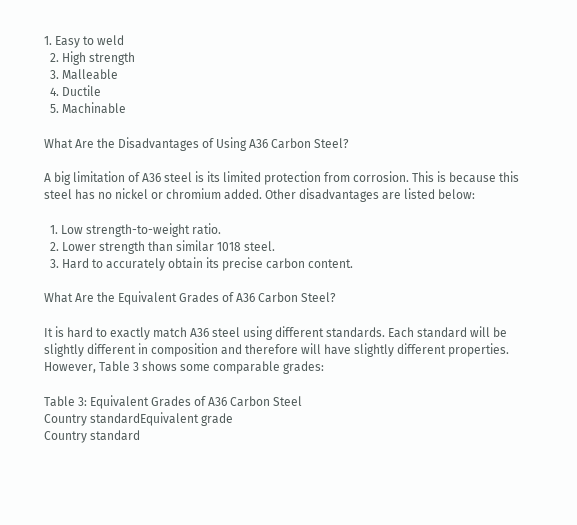1. Easy to weld
  2. High strength
  3. Malleable
  4. Ductile
  5. Machinable

What Are the Disadvantages of Using A36 Carbon Steel?

A big limitation of A36 steel is its limited protection from corrosion. This is because this steel has no nickel or chromium added. Other disadvantages are listed below:

  1. Low strength-to-weight ratio.
  2. Lower strength than similar 1018 steel.
  3. Hard to accurately obtain its precise carbon content.

What Are the Equivalent Grades of A36 Carbon Steel?

It is hard to exactly match A36 steel using different standards. Each standard will be slightly different in composition and therefore will have slightly different properties. However, Table 3 shows some comparable grades:

Table 3: Equivalent Grades of A36 Carbon Steel
Country standardEquivalent grade
Country standard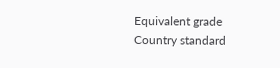Equivalent grade
Country standard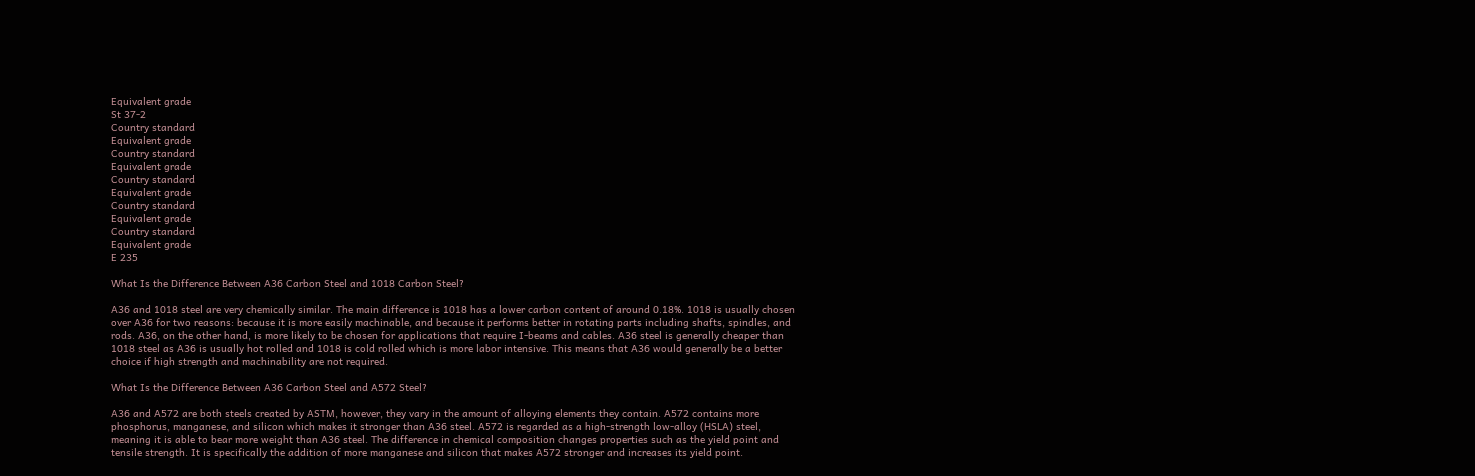Equivalent grade
St 37-2
Country standard
Equivalent grade
Country standard
Equivalent grade
Country standard
Equivalent grade
Country standard
Equivalent grade
Country standard
Equivalent grade
E 235

What Is the Difference Between A36 Carbon Steel and 1018 Carbon Steel?

A36 and 1018 steel are very chemically similar. The main difference is 1018 has a lower carbon content of around 0.18%. 1018 is usually chosen over A36 for two reasons: because it is more easily machinable, and because it performs better in rotating parts including shafts, spindles, and rods. A36, on the other hand, is more likely to be chosen for applications that require I-beams and cables. A36 steel is generally cheaper than 1018 steel as A36 is usually hot rolled and 1018 is cold rolled which is more labor intensive. This means that A36 would generally be a better choice if high strength and machinability are not required.

What Is the Difference Between A36 Carbon Steel and A572 Steel?

A36 and A572 are both steels created by ASTM, however, they vary in the amount of alloying elements they contain. A572 contains more phosphorus, manganese, and silicon which makes it stronger than A36 steel. A572 is regarded as a high-strength low-alloy (HSLA) steel, meaning it is able to bear more weight than A36 steel. The difference in chemical composition changes properties such as the yield point and tensile strength. It is specifically the addition of more manganese and silicon that makes A572 stronger and increases its yield point.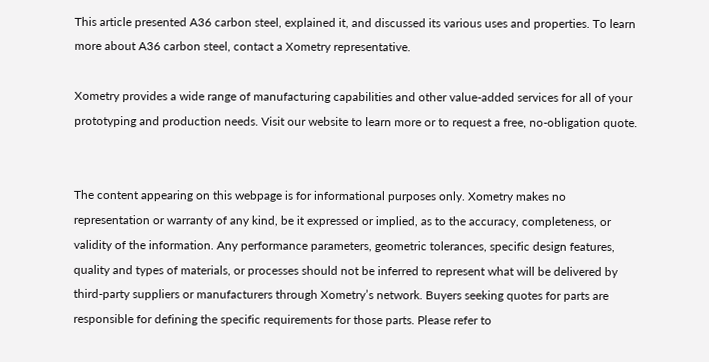This article presented A36 carbon steel, explained it, and discussed its various uses and properties. To learn more about A36 carbon steel, contact a Xometry representative.

Xometry provides a wide range of manufacturing capabilities and other value-added services for all of your prototyping and production needs. Visit our website to learn more or to request a free, no-obligation quote.


The content appearing on this webpage is for informational purposes only. Xometry makes no representation or warranty of any kind, be it expressed or implied, as to the accuracy, completeness, or validity of the information. Any performance parameters, geometric tolerances, specific design features, quality and types of materials, or processes should not be inferred to represent what will be delivered by third-party suppliers or manufacturers through Xometry’s network. Buyers seeking quotes for parts are responsible for defining the specific requirements for those parts. Please refer to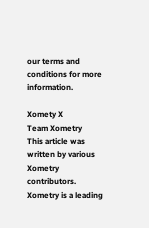our terms and conditions for more information.

Xomety X
Team Xometry
This article was written by various Xometry contributors. Xometry is a leading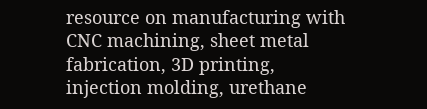resource on manufacturing with CNC machining, sheet metal fabrication, 3D printing, injection molding, urethane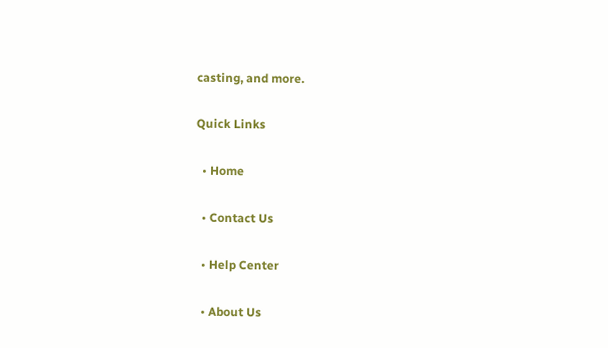casting, and more.

Quick Links

  • Home

  • Contact Us

  • Help Center

  • About Us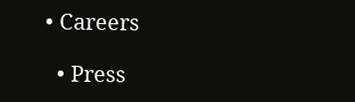• Careers

  • Press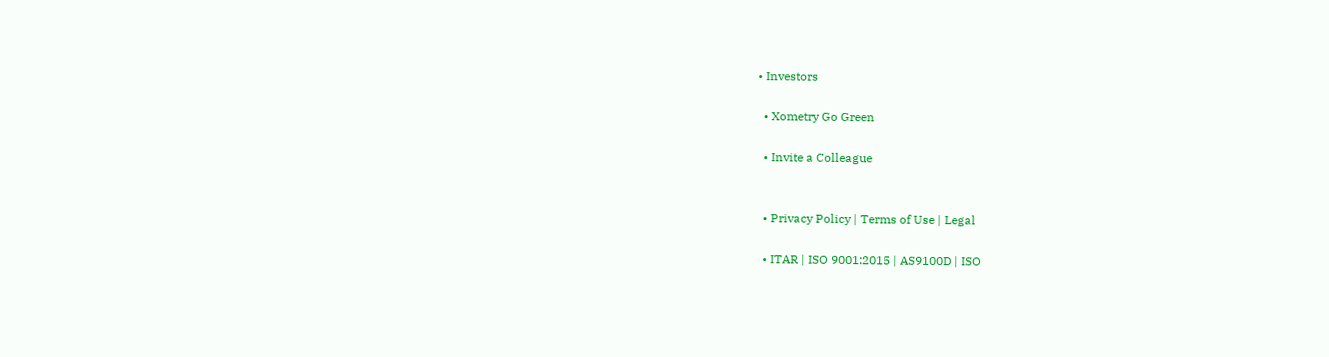• Investors

  • Xometry Go Green

  • Invite a Colleague


  • Privacy Policy | Terms of Use | Legal

  • ITAR | ISO 9001:2015 | AS9100D | ISO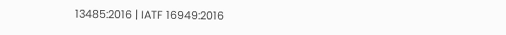13485:2016 | IATF 16949:2016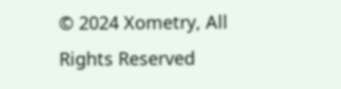© 2024 Xometry, All Rights Reserved